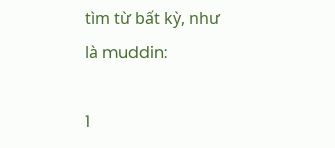tìm từ bất kỳ, như là muddin:

1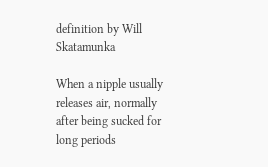definition by Will Skatamunka

When a nipple usually releases air, normally after being sucked for long periods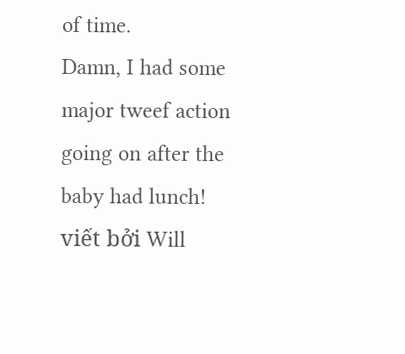of time.
Damn, I had some major tweef action going on after the baby had lunch!
viết bởi Will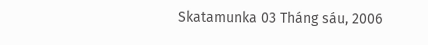Skatamunka 03 Tháng sáu, 2006